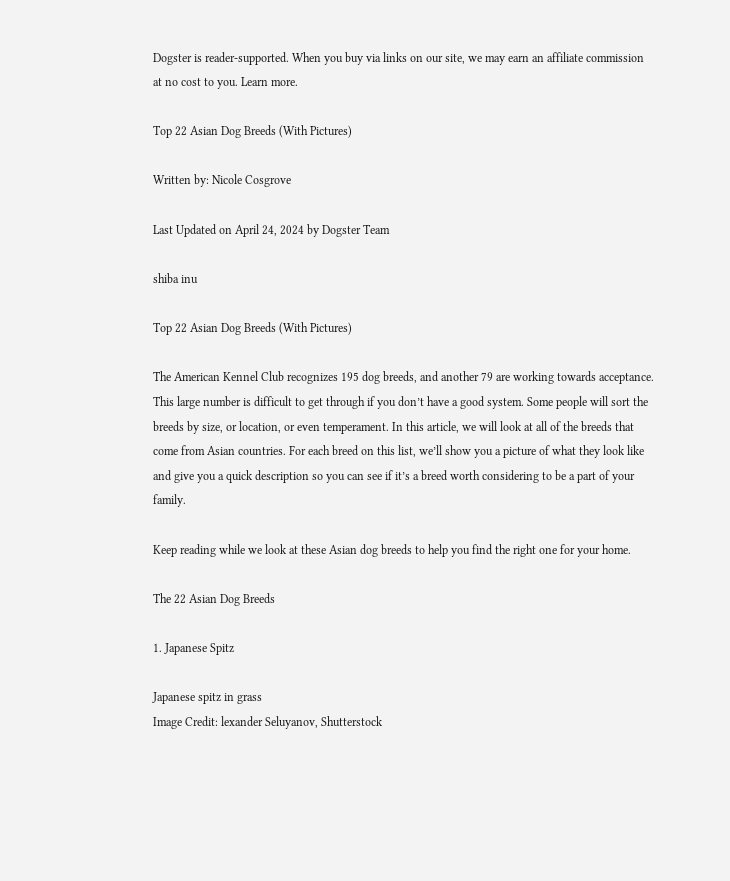Dogster is reader-supported. When you buy via links on our site, we may earn an affiliate commission at no cost to you. Learn more.

Top 22 Asian Dog Breeds (With Pictures)

Written by: Nicole Cosgrove

Last Updated on April 24, 2024 by Dogster Team

shiba inu

Top 22 Asian Dog Breeds (With Pictures)

The American Kennel Club recognizes 195 dog breeds, and another 79 are working towards acceptance. This large number is difficult to get through if you don’t have a good system. Some people will sort the breeds by size, or location, or even temperament. In this article, we will look at all of the breeds that come from Asian countries. For each breed on this list, we’ll show you a picture of what they look like and give you a quick description so you can see if it’s a breed worth considering to be a part of your family.

Keep reading while we look at these Asian dog breeds to help you find the right one for your home.

The 22 Asian Dog Breeds

1. Japanese Spitz

Japanese spitz in grass
Image Credit: lexander Seluyanov, Shutterstock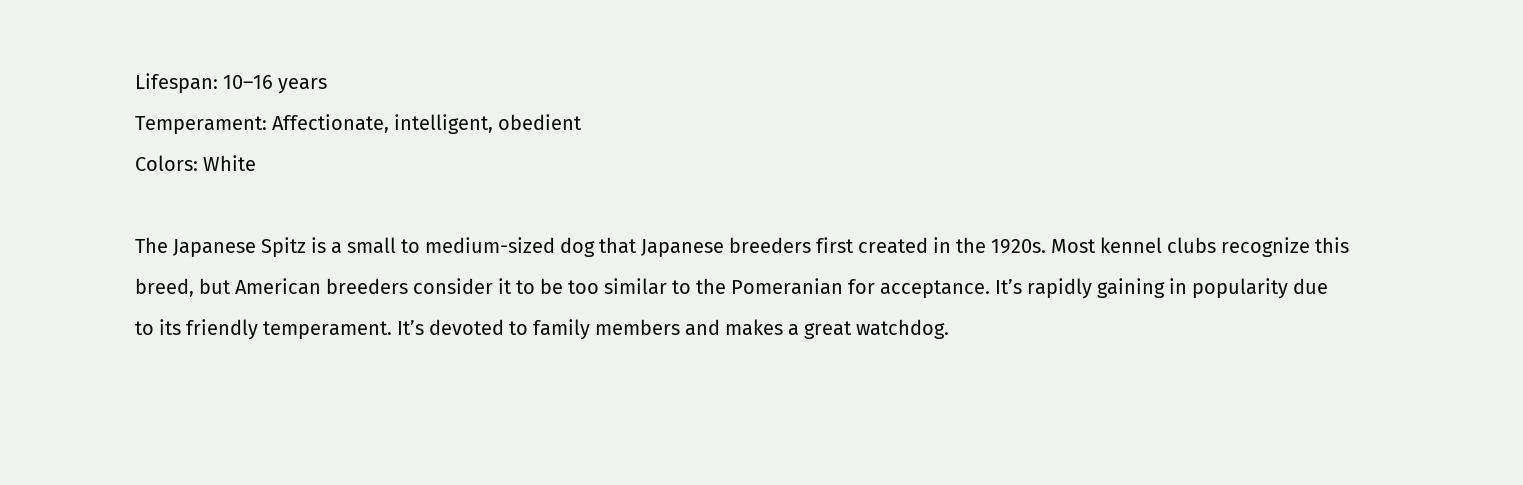Lifespan: 10–16 years
Temperament: Affectionate, intelligent, obedient
Colors: White

The Japanese Spitz is a small to medium-sized dog that Japanese breeders first created in the 1920s. Most kennel clubs recognize this breed, but American breeders consider it to be too similar to the Pomeranian for acceptance. It’s rapidly gaining in popularity due to its friendly temperament. It’s devoted to family members and makes a great watchdog.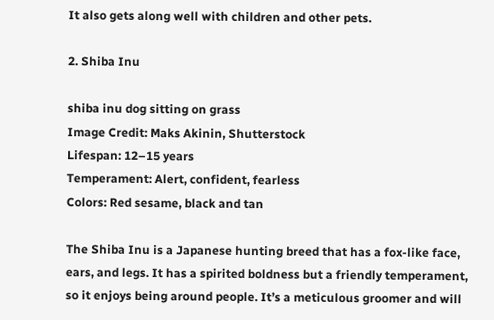It also gets along well with children and other pets.

2. Shiba Inu

shiba inu dog sitting on grass
Image Credit: Maks Akinin, Shutterstock
Lifespan: 12–15 years
Temperament: Alert, confident, fearless
Colors: Red sesame, black and tan

The Shiba Inu is a Japanese hunting breed that has a fox-like face, ears, and legs. It has a spirited boldness but a friendly temperament, so it enjoys being around people. It’s a meticulous groomer and will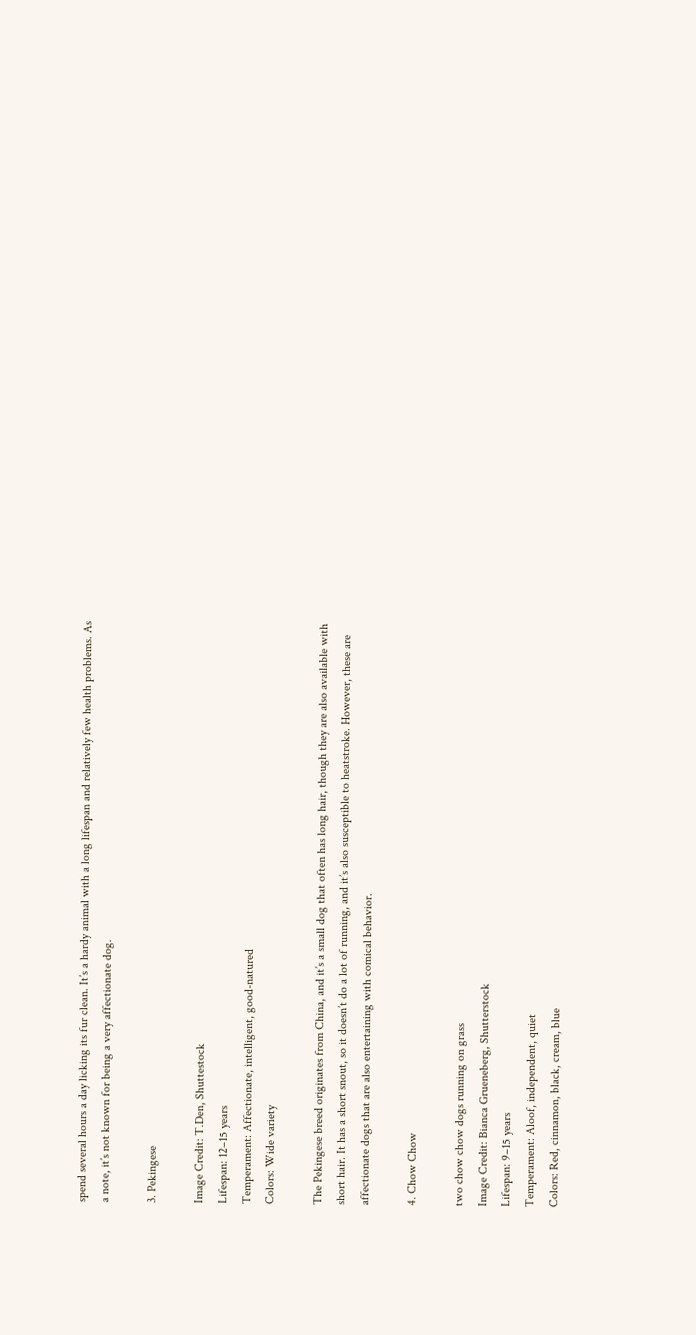spend several hours a day licking its fur clean. It’s a hardy animal with a long lifespan and relatively few health problems. As a note, it’s not known for being a very affectionate dog.

3. Pekingese

Image Credit: T.Den, Shuttestock
Lifespan: 12–15 years
Temperament: Affectionate, intelligent, good-natured
Colors: Wide variety

The Pekingese breed originates from China, and it’s a small dog that often has long hair, though they are also available with short hair. It has a short snout, so it doesn’t do a lot of running, and it’s also susceptible to heatstroke. However, these are affectionate dogs that are also entertaining with comical behavior.

4. Chow Chow

two chow chow dogs running on grass
Image Credit: Bianca Grueneberg, Shutterstock
Lifespan: 9–15 years
Temperament: Aloof, independent, quiet
Colors: Red, cinnamon, black, cream, blue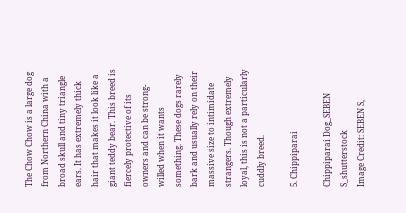The Chow Chow is a large dog from Northern China with a broad skull and tiny triangle ears. It has extremely thick hair that makes it look like a giant teddy bear. This breed is fiercely protective of its owners and can be strong-willed when it wants something. These dogs rarely bark and usually rely on their massive size to intimidate strangers. Though extremely loyal, this is not a particularly cuddly breed.

5. Chippiparai

Chippiparai Dog_SEBEN S_shutterstock
Image Credit: SEBEN S,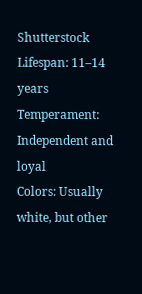Shutterstock
Lifespan: 11–14 years
Temperament: Independent and loyal
Colors: Usually white, but other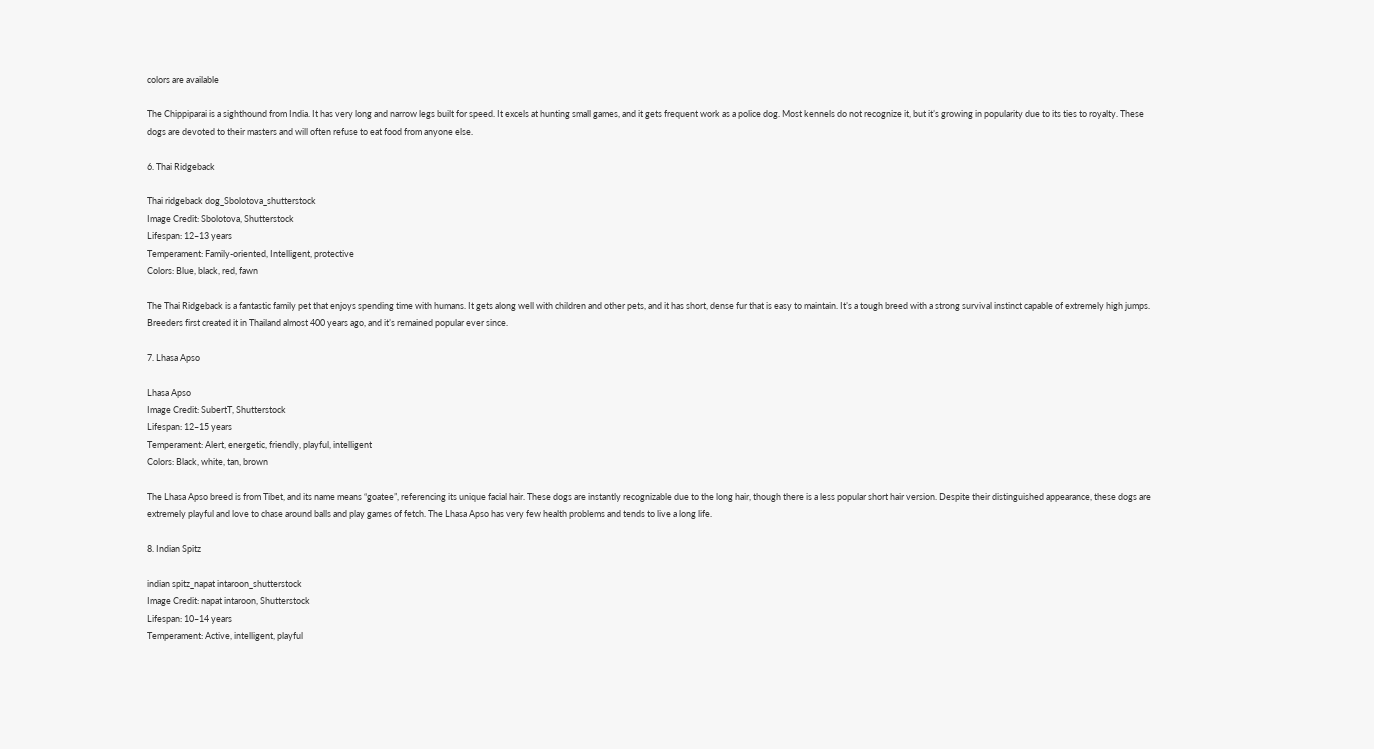colors are available

The Chippiparai is a sighthound from India. It has very long and narrow legs built for speed. It excels at hunting small games, and it gets frequent work as a police dog. Most kennels do not recognize it, but it’s growing in popularity due to its ties to royalty. These dogs are devoted to their masters and will often refuse to eat food from anyone else.

6. Thai Ridgeback

Thai ridgeback dog_Sbolotova_shutterstock
Image Credit: Sbolotova, Shutterstock
Lifespan: 12–13 years
Temperament: Family-oriented, Intelligent, protective
Colors: Blue, black, red, fawn

The Thai Ridgeback is a fantastic family pet that enjoys spending time with humans. It gets along well with children and other pets, and it has short, dense fur that is easy to maintain. It’s a tough breed with a strong survival instinct capable of extremely high jumps. Breeders first created it in Thailand almost 400 years ago, and it’s remained popular ever since.

7. Lhasa Apso

Lhasa Apso
Image Credit: SubertT, Shutterstock
Lifespan: 12–15 years
Temperament: Alert, energetic, friendly, playful, intelligent
Colors: Black, white, tan, brown

The Lhasa Apso breed is from Tibet, and its name means “goatee”, referencing its unique facial hair. These dogs are instantly recognizable due to the long hair, though there is a less popular short hair version. Despite their distinguished appearance, these dogs are extremely playful and love to chase around balls and play games of fetch. The Lhasa Apso has very few health problems and tends to live a long life.

8. Indian Spitz

indian spitz_napat intaroon_shutterstock
Image Credit: napat intaroon, Shutterstock
Lifespan: 10–14 years
Temperament: Active, intelligent, playful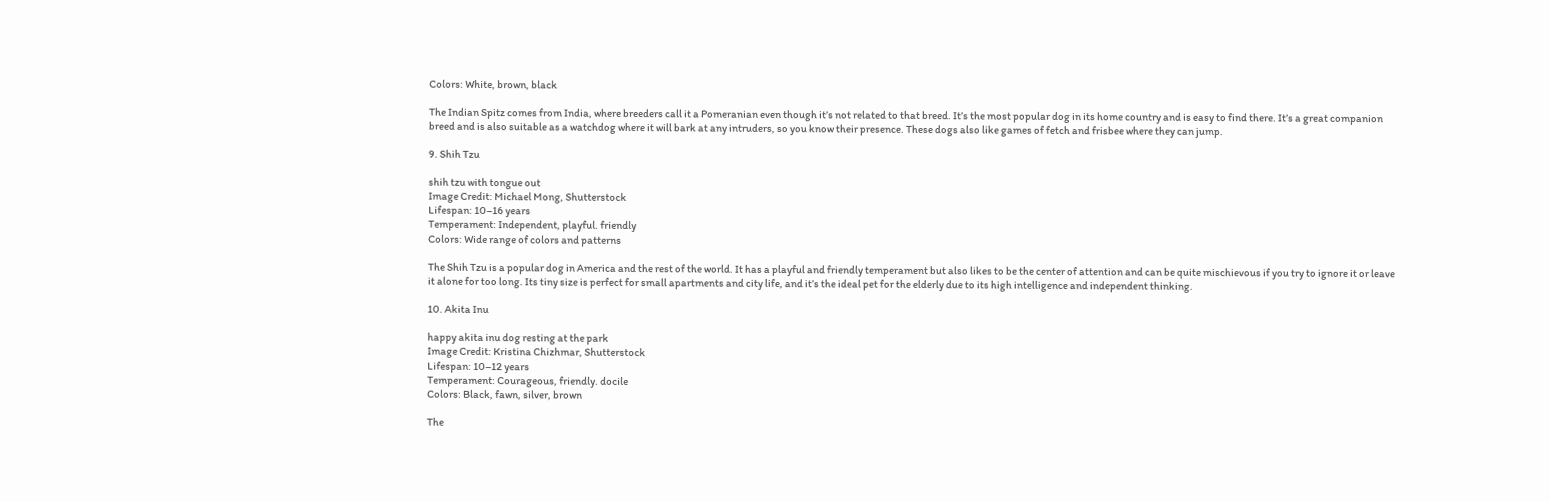Colors: White, brown, black

The Indian Spitz comes from India, where breeders call it a Pomeranian even though it’s not related to that breed. It’s the most popular dog in its home country and is easy to find there. It’s a great companion breed and is also suitable as a watchdog where it will bark at any intruders, so you know their presence. These dogs also like games of fetch and frisbee where they can jump.

9. Shih Tzu

shih tzu with tongue out
Image Credit: Michael Mong, Shutterstock
Lifespan: 10–16 years
Temperament: Independent, playful. friendly
Colors: Wide range of colors and patterns

The Shih Tzu is a popular dog in America and the rest of the world. It has a playful and friendly temperament but also likes to be the center of attention and can be quite mischievous if you try to ignore it or leave it alone for too long. Its tiny size is perfect for small apartments and city life, and it’s the ideal pet for the elderly due to its high intelligence and independent thinking.

10. Akita Inu

happy akita inu dog resting at the park
Image Credit: Kristina Chizhmar, Shutterstock
Lifespan: 10–12 years
Temperament: Courageous, friendly. docile
Colors: Black, fawn, silver, brown

The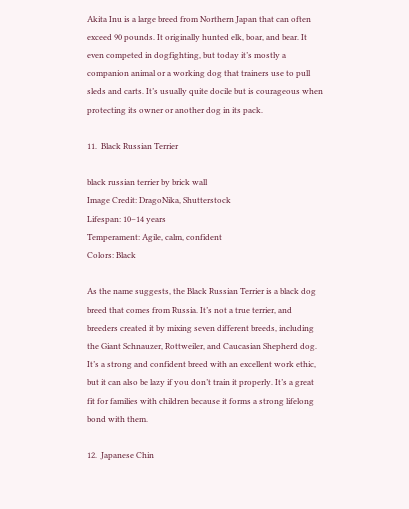Akita Inu is a large breed from Northern Japan that can often exceed 90 pounds. It originally hunted elk, boar, and bear. It even competed in dogfighting, but today it’s mostly a companion animal or a working dog that trainers use to pull sleds and carts. It’s usually quite docile but is courageous when protecting its owner or another dog in its pack.

11.  Black Russian Terrier

black russian terrier by brick wall
Image Credit: DragoNika, Shutterstock
Lifespan: 10–14 years
Temperament: Agile, calm, confident
Colors: Black

As the name suggests, the Black Russian Terrier is a black dog breed that comes from Russia. It’s not a true terrier, and breeders created it by mixing seven different breeds, including the Giant Schnauzer, Rottweiler, and Caucasian Shepherd dog. It’s a strong and confident breed with an excellent work ethic, but it can also be lazy if you don’t train it properly. It’s a great fit for families with children because it forms a strong lifelong bond with them.

12.  Japanese Chin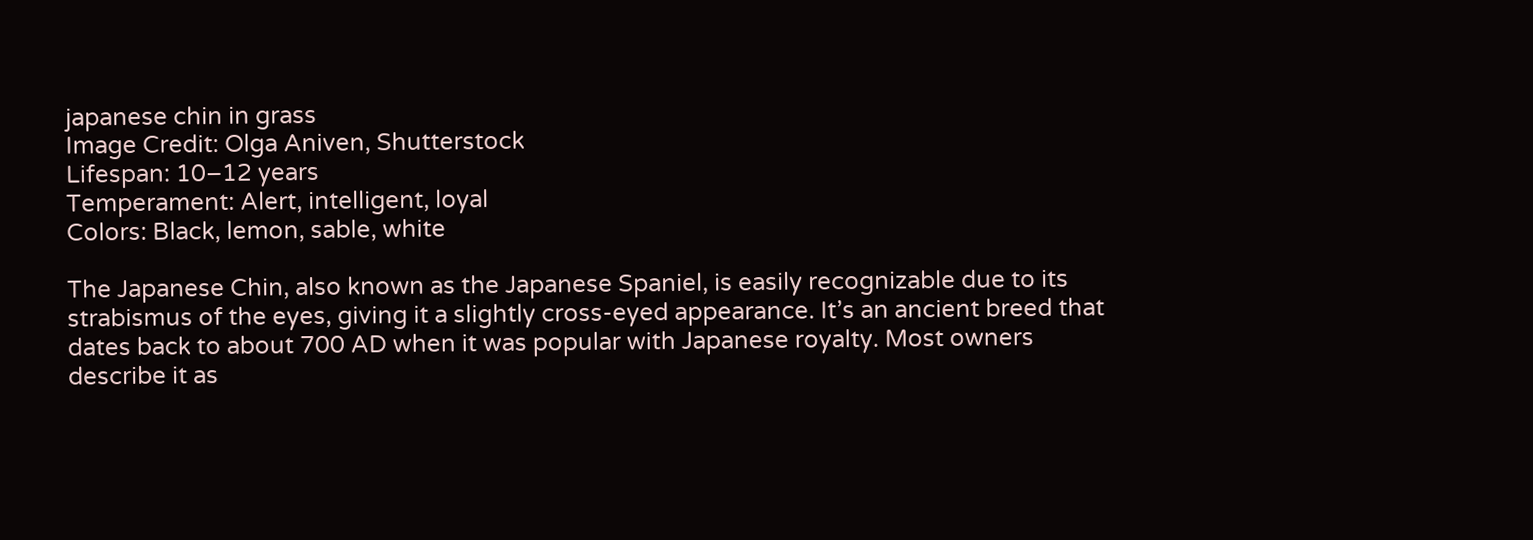japanese chin in grass
Image Credit: Olga Aniven, Shutterstock
Lifespan: 10–12 years
Temperament: Alert, intelligent, loyal
Colors: Black, lemon, sable, white

The Japanese Chin, also known as the Japanese Spaniel, is easily recognizable due to its strabismus of the eyes, giving it a slightly cross-eyed appearance. It’s an ancient breed that dates back to about 700 AD when it was popular with Japanese royalty. Most owners describe it as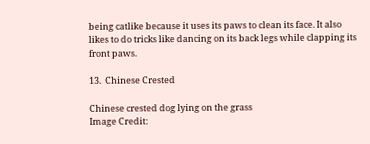being catlike because it uses its paws to clean its face. It also likes to do tricks like dancing on its back legs while clapping its front paws.

13.  Chinese Crested

Chinese crested dog lying on the grass
Image Credit: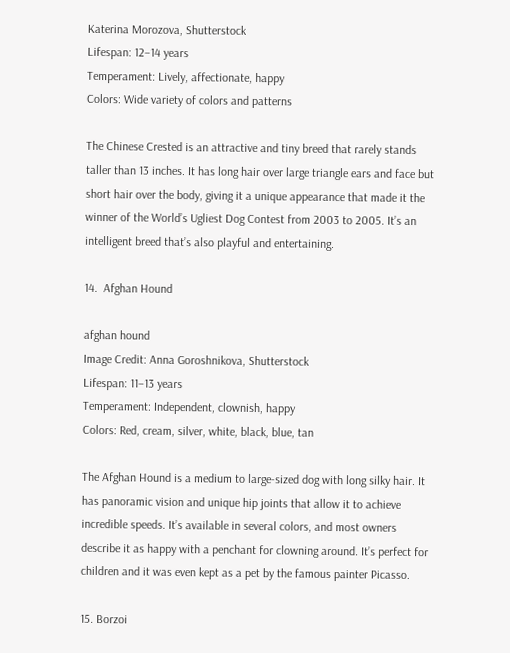Katerina Morozova, Shutterstock
Lifespan: 12–14 years
Temperament: Lively, affectionate, happy
Colors: Wide variety of colors and patterns

The Chinese Crested is an attractive and tiny breed that rarely stands taller than 13 inches. It has long hair over large triangle ears and face but short hair over the body, giving it a unique appearance that made it the winner of the World’s Ugliest Dog Contest from 2003 to 2005. It’s an intelligent breed that’s also playful and entertaining.

14.  Afghan Hound

afghan hound
Image Credit: Anna Goroshnikova, Shutterstock
Lifespan: 11–13 years
Temperament: Independent, clownish, happy
Colors: Red, cream, silver, white, black, blue, tan

The Afghan Hound is a medium to large-sized dog with long silky hair. It has panoramic vision and unique hip joints that allow it to achieve incredible speeds. It’s available in several colors, and most owners describe it as happy with a penchant for clowning around. It’s perfect for children and it was even kept as a pet by the famous painter Picasso.

15. Borzoi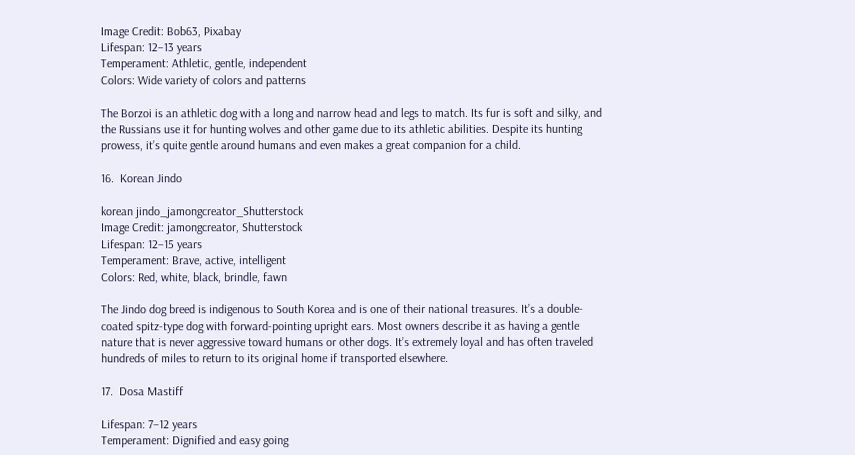Image Credit: Bob63, Pixabay
Lifespan: 12–13 years
Temperament: Athletic, gentle, independent
Colors: Wide variety of colors and patterns

The Borzoi is an athletic dog with a long and narrow head and legs to match. Its fur is soft and silky, and the Russians use it for hunting wolves and other game due to its athletic abilities. Despite its hunting prowess, it’s quite gentle around humans and even makes a great companion for a child.

16.  Korean Jindo

korean jindo_jamongcreator_Shutterstock
Image Credit: jamongcreator, Shutterstock
Lifespan: 12–15 years
Temperament: Brave, active, intelligent
Colors: Red, white, black, brindle, fawn

The Jindo dog breed is indigenous to South Korea and is one of their national treasures. It’s a double-coated spitz-type dog with forward-pointing upright ears. Most owners describe it as having a gentle nature that is never aggressive toward humans or other dogs. It’s extremely loyal and has often traveled hundreds of miles to return to its original home if transported elsewhere.

17.  Dosa Mastiff

Lifespan: 7–12 years
Temperament: Dignified and easy going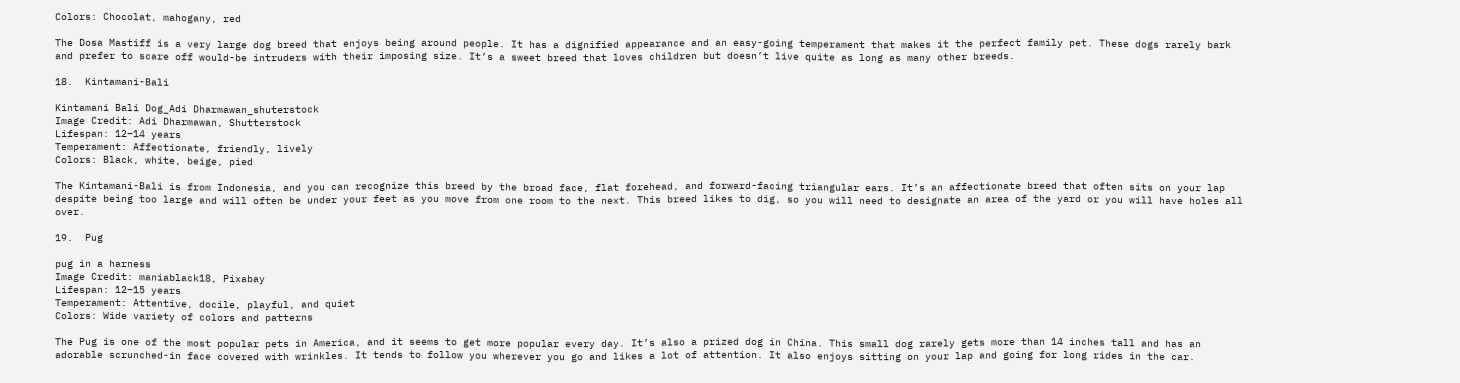Colors: Chocolat, mahogany, red

The Dosa Mastiff is a very large dog breed that enjoys being around people. It has a dignified appearance and an easy-going temperament that makes it the perfect family pet. These dogs rarely bark and prefer to scare off would-be intruders with their imposing size. It’s a sweet breed that loves children but doesn’t live quite as long as many other breeds.

18.  Kintamani-Bali

Kintamani Bali Dog_Adi Dharmawan_shuterstock
Image Credit: Adi Dharmawan, Shutterstock
Lifespan: 12–14 years
Temperament: Affectionate, friendly, lively
Colors: Black, white, beige, pied

The Kintamani-Bali is from Indonesia, and you can recognize this breed by the broad face, flat forehead, and forward-facing triangular ears. It’s an affectionate breed that often sits on your lap despite being too large and will often be under your feet as you move from one room to the next. This breed likes to dig, so you will need to designate an area of the yard or you will have holes all over.

19.  Pug

pug in a harness
Image Credit: maniablack18, Pixabay
Lifespan: 12–15 years
Temperament: Attentive, docile, playful, and quiet
Colors: Wide variety of colors and patterns

The Pug is one of the most popular pets in America, and it seems to get more popular every day. It’s also a prized dog in China. This small dog rarely gets more than 14 inches tall and has an adorable scrunched-in face covered with wrinkles. It tends to follow you wherever you go and likes a lot of attention. It also enjoys sitting on your lap and going for long rides in the car.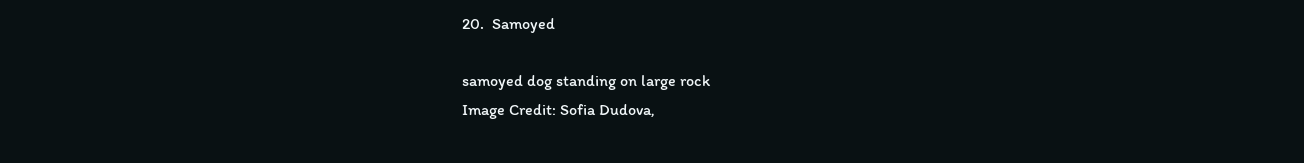20.  Samoyed

samoyed dog standing on large rock
Image Credit: Sofia Dudova,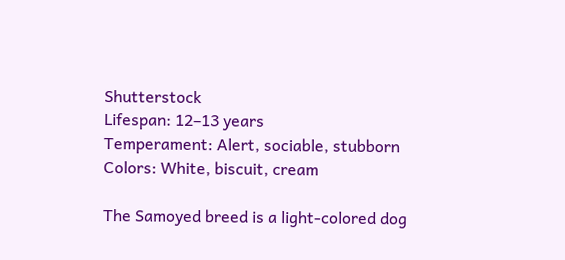Shutterstock
Lifespan: 12–13 years
Temperament: Alert, sociable, stubborn
Colors: White, biscuit, cream

The Samoyed breed is a light-colored dog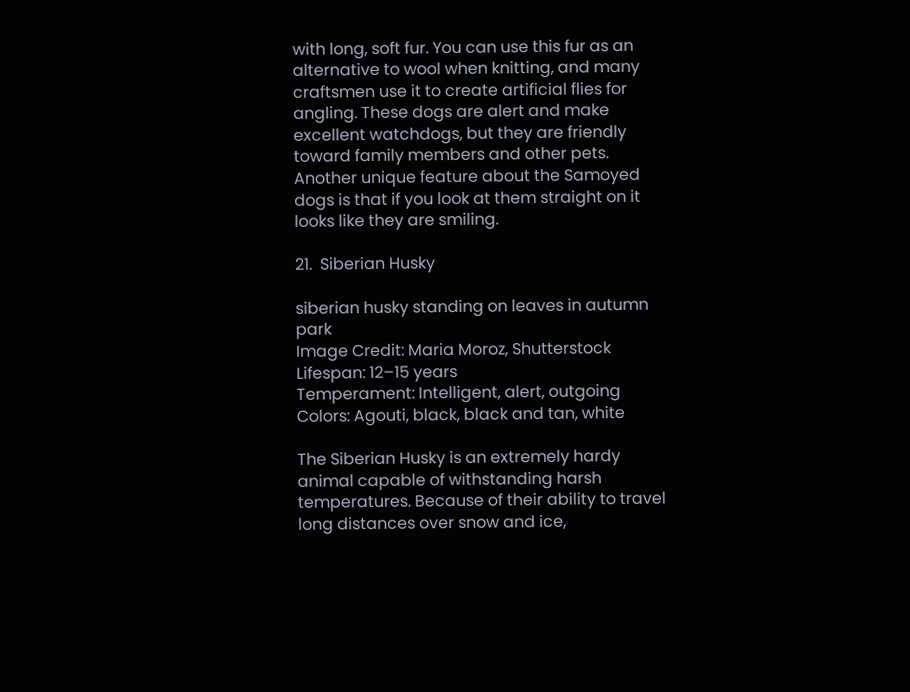with long, soft fur. You can use this fur as an alternative to wool when knitting, and many craftsmen use it to create artificial flies for angling. These dogs are alert and make excellent watchdogs, but they are friendly toward family members and other pets. Another unique feature about the Samoyed dogs is that if you look at them straight on it looks like they are smiling.

21.  Siberian Husky

siberian husky standing on leaves in autumn park
Image Credit: Maria Moroz, Shutterstock
Lifespan: 12–15 years
Temperament: Intelligent, alert, outgoing
Colors: Agouti, black, black and tan, white

The Siberian Husky is an extremely hardy animal capable of withstanding harsh temperatures. Because of their ability to travel long distances over snow and ice,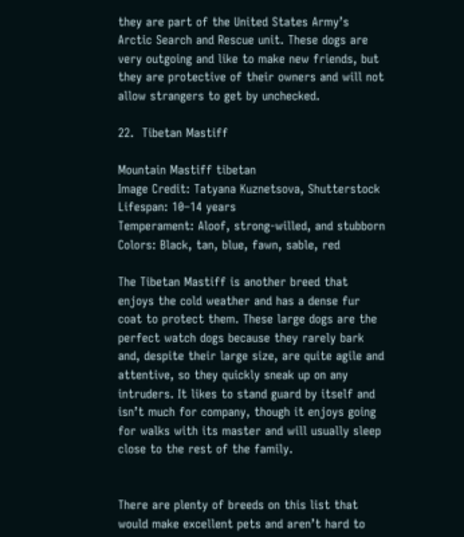they are part of the United States Army’s Arctic Search and Rescue unit. These dogs are very outgoing and like to make new friends, but they are protective of their owners and will not allow strangers to get by unchecked.

22.  Tibetan Mastiff

Mountain Mastiff tibetan
Image Credit: Tatyana Kuznetsova, Shutterstock
Lifespan: 10–14 years
Temperament: Aloof, strong-willed, and stubborn
Colors: Black, tan, blue, fawn, sable, red

The Tibetan Mastiff is another breed that enjoys the cold weather and has a dense fur coat to protect them. These large dogs are the perfect watch dogs because they rarely bark and, despite their large size, are quite agile and attentive, so they quickly sneak up on any intruders. It likes to stand guard by itself and isn’t much for company, though it enjoys going for walks with its master and will usually sleep close to the rest of the family.


There are plenty of breeds on this list that would make excellent pets and aren’t hard to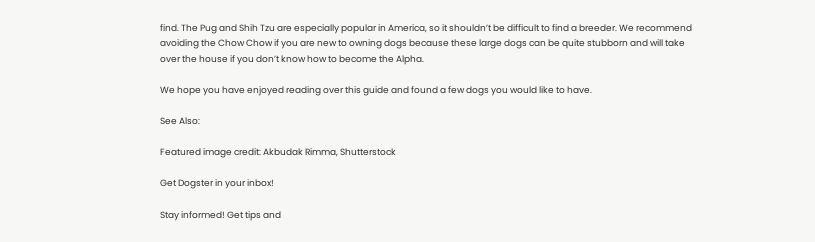find. The Pug and Shih Tzu are especially popular in America, so it shouldn’t be difficult to find a breeder. We recommend avoiding the Chow Chow if you are new to owning dogs because these large dogs can be quite stubborn and will take over the house if you don’t know how to become the Alpha.

We hope you have enjoyed reading over this guide and found a few dogs you would like to have.

See Also:

Featured image credit: Akbudak Rimma, Shutterstock

Get Dogster in your inbox!

Stay informed! Get tips and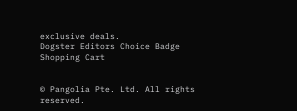exclusive deals.
Dogster Editors Choice Badge
Shopping Cart


© Pangolia Pte. Ltd. All rights reserved.